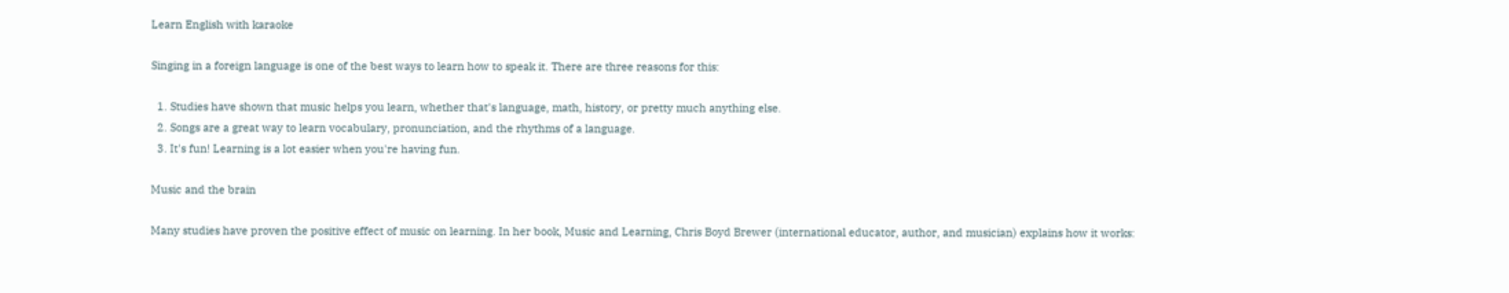Learn English with karaoke

Singing in a foreign language is one of the best ways to learn how to speak it. There are three reasons for this:

  1. Studies have shown that music helps you learn, whether that's language, math, history, or pretty much anything else.
  2. Songs are a great way to learn vocabulary, pronunciation, and the rhythms of a language.
  3. It's fun! Learning is a lot easier when you're having fun.

Music and the brain

Many studies have proven the positive effect of music on learning. In her book, Music and Learning, Chris Boyd Brewer (international educator, author, and musician) explains how it works: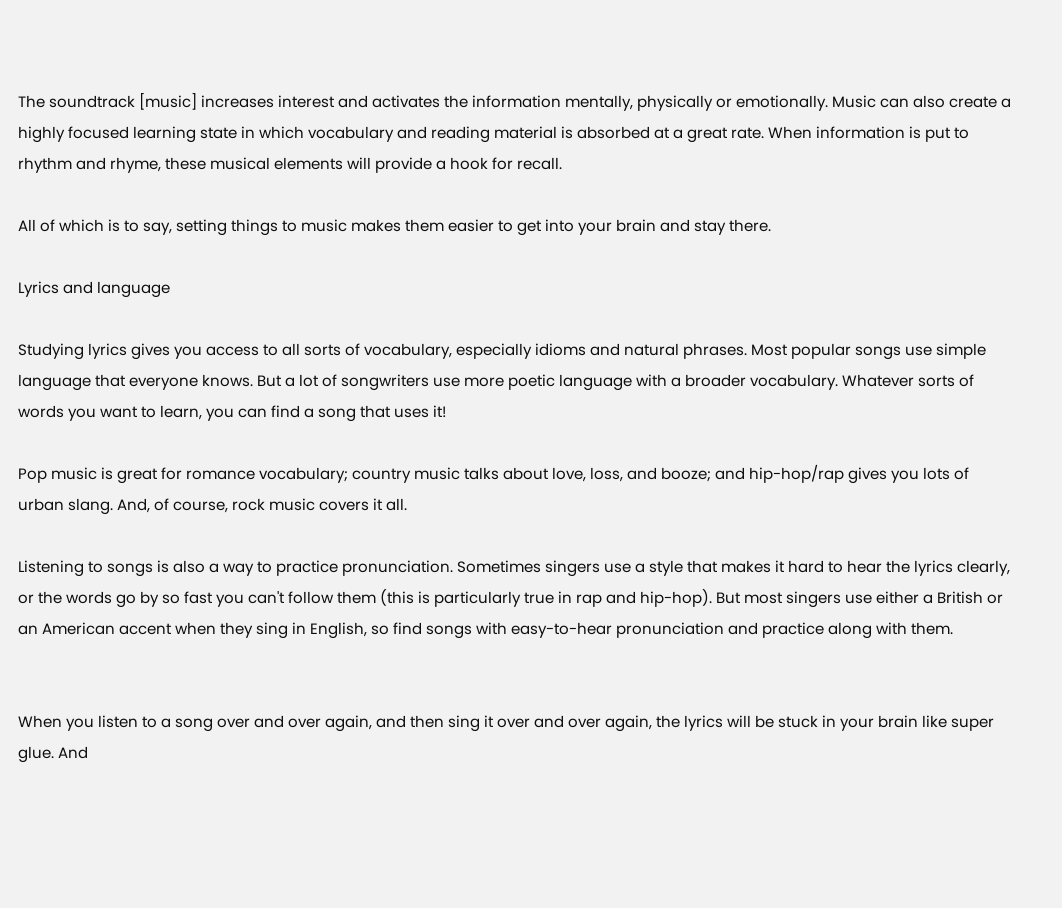The soundtrack [music] increases interest and activates the information mentally, physically or emotionally. Music can also create a highly focused learning state in which vocabulary and reading material is absorbed at a great rate. When information is put to rhythm and rhyme, these musical elements will provide a hook for recall.

All of which is to say, setting things to music makes them easier to get into your brain and stay there.

Lyrics and language

Studying lyrics gives you access to all sorts of vocabulary, especially idioms and natural phrases. Most popular songs use simple language that everyone knows. But a lot of songwriters use more poetic language with a broader vocabulary. Whatever sorts of words you want to learn, you can find a song that uses it!

Pop music is great for romance vocabulary; country music talks about love, loss, and booze; and hip-hop/rap gives you lots of urban slang. And, of course, rock music covers it all.

Listening to songs is also a way to practice pronunciation. Sometimes singers use a style that makes it hard to hear the lyrics clearly, or the words go by so fast you can't follow them (this is particularly true in rap and hip-hop). But most singers use either a British or an American accent when they sing in English, so find songs with easy-to-hear pronunciation and practice along with them.


When you listen to a song over and over again, and then sing it over and over again, the lyrics will be stuck in your brain like super glue. And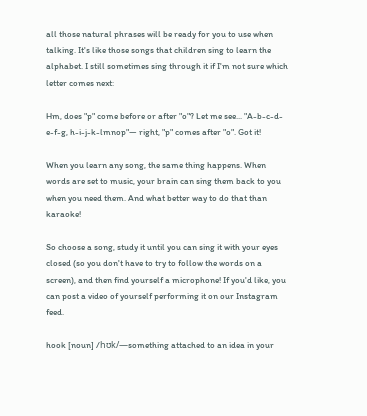all those natural phrases will be ready for you to use when talking. It's like those songs that children sing to learn the alphabet. I still sometimes sing through it if I'm not sure which letter comes next:

Hm, does "p" come before or after "o"? Let me see... "A-b-c-d-e-f-g, h-i-j-k-lmnop"— right, "p" comes after "o". Got it!

When you learn any song, the same thing happens. When words are set to music, your brain can sing them back to you when you need them. And what better way to do that than karaoke!

So choose a song, study it until you can sing it with your eyes closed (so you don't have to try to follow the words on a screen), and then find yourself a microphone! If you'd like, you can post a video of yourself performing it on our Instagram feed.

hook [noun] /hʊk/—something attached to an idea in your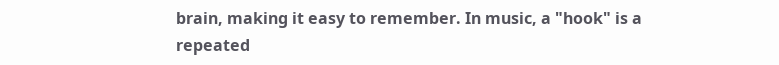brain, making it easy to remember. In music, a "hook" is a repeated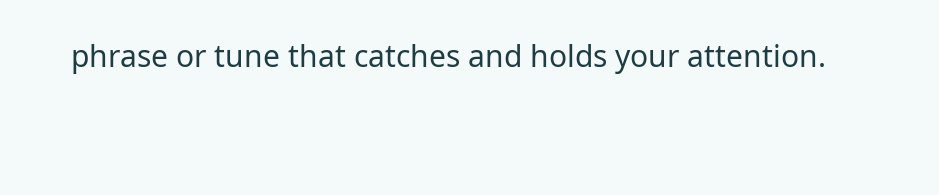phrase or tune that catches and holds your attention.